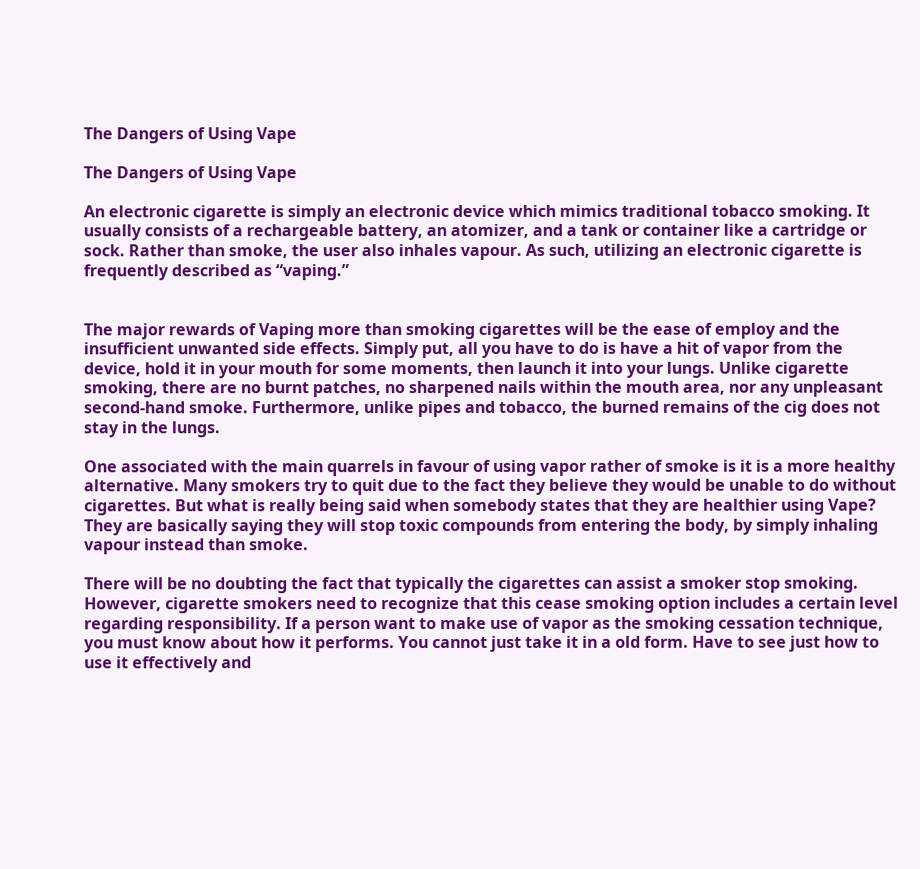The Dangers of Using Vape

The Dangers of Using Vape

An electronic cigarette is simply an electronic device which mimics traditional tobacco smoking. It usually consists of a rechargeable battery, an atomizer, and a tank or container like a cartridge or sock. Rather than smoke, the user also inhales vapour. As such, utilizing an electronic cigarette is frequently described as “vaping.”


The major rewards of Vaping more than smoking cigarettes will be the ease of employ and the insufficient unwanted side effects. Simply put, all you have to do is have a hit of vapor from the device, hold it in your mouth for some moments, then launch it into your lungs. Unlike cigarette smoking, there are no burnt patches, no sharpened nails within the mouth area, nor any unpleasant second-hand smoke. Furthermore, unlike pipes and tobacco, the burned remains of the cig does not stay in the lungs.

One associated with the main quarrels in favour of using vapor rather of smoke is it is a more healthy alternative. Many smokers try to quit due to the fact they believe they would be unable to do without cigarettes. But what is really being said when somebody states that they are healthier using Vape? They are basically saying they will stop toxic compounds from entering the body, by simply inhaling vapour instead than smoke.

There will be no doubting the fact that typically the cigarettes can assist a smoker stop smoking. However, cigarette smokers need to recognize that this cease smoking option includes a certain level regarding responsibility. If a person want to make use of vapor as the smoking cessation technique, you must know about how it performs. You cannot just take it in a old form. Have to see just how to use it effectively and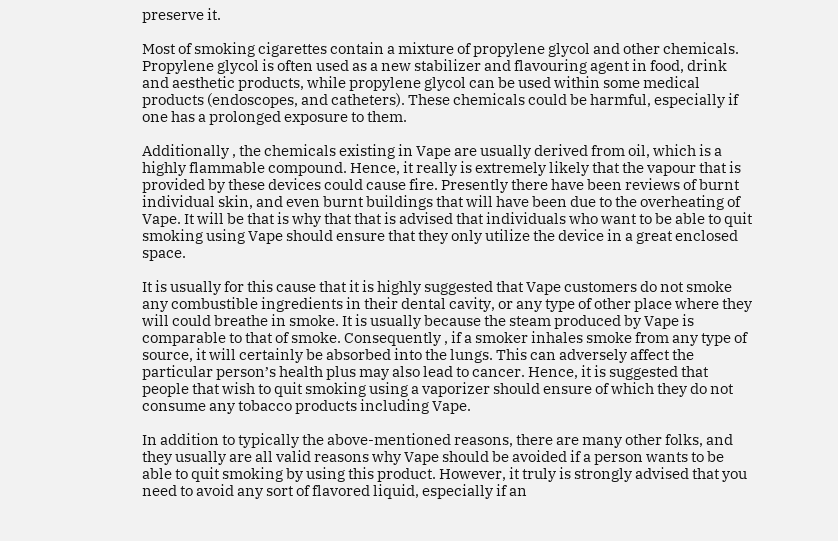preserve it.

Most of smoking cigarettes contain a mixture of propylene glycol and other chemicals. Propylene glycol is often used as a new stabilizer and flavouring agent in food, drink and aesthetic products, while propylene glycol can be used within some medical products (endoscopes, and catheters). These chemicals could be harmful, especially if one has a prolonged exposure to them.

Additionally , the chemicals existing in Vape are usually derived from oil, which is a highly flammable compound. Hence, it really is extremely likely that the vapour that is provided by these devices could cause fire. Presently there have been reviews of burnt individual skin, and even burnt buildings that will have been due to the overheating of Vape. It will be that is why that that is advised that individuals who want to be able to quit smoking using Vape should ensure that they only utilize the device in a great enclosed space.

It is usually for this cause that it is highly suggested that Vape customers do not smoke any combustible ingredients in their dental cavity, or any type of other place where they will could breathe in smoke. It is usually because the steam produced by Vape is comparable to that of smoke. Consequently , if a smoker inhales smoke from any type of source, it will certainly be absorbed into the lungs. This can adversely affect the particular person’s health plus may also lead to cancer. Hence, it is suggested that people that wish to quit smoking using a vaporizer should ensure of which they do not consume any tobacco products including Vape.

In addition to typically the above-mentioned reasons, there are many other folks, and they usually are all valid reasons why Vape should be avoided if a person wants to be able to quit smoking by using this product. However, it truly is strongly advised that you need to avoid any sort of flavored liquid, especially if an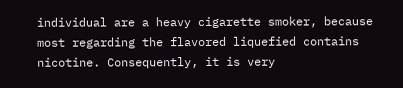individual are a heavy cigarette smoker, because most regarding the flavored liquefied contains nicotine. Consequently, it is very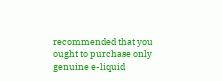recommended that you ought to purchase only genuine e-liquid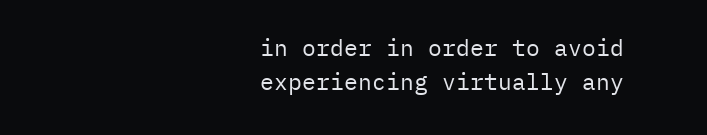in order in order to avoid experiencing virtually any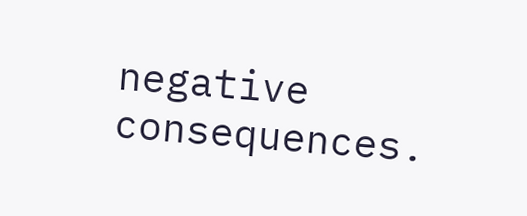negative consequences.